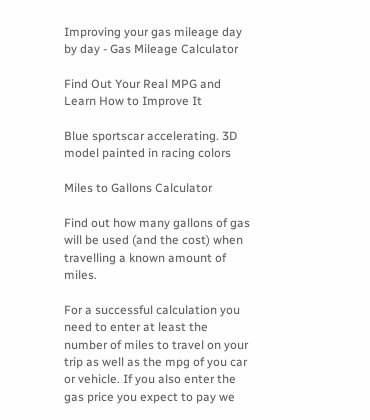Improving your gas mileage day by day - Gas Mileage Calculator

Find Out Your Real MPG and Learn How to Improve It

Blue sportscar accelerating. 3D model painted in racing colors

Miles to Gallons Calculator

Find out how many gallons of gas will be used (and the cost) when travelling a known amount of miles.

For a successful calculation you need to enter at least the number of miles to travel on your trip as well as the mpg of you car or vehicle. If you also enter the gas price you expect to pay we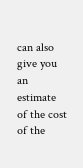can also give you an estimate of the cost of the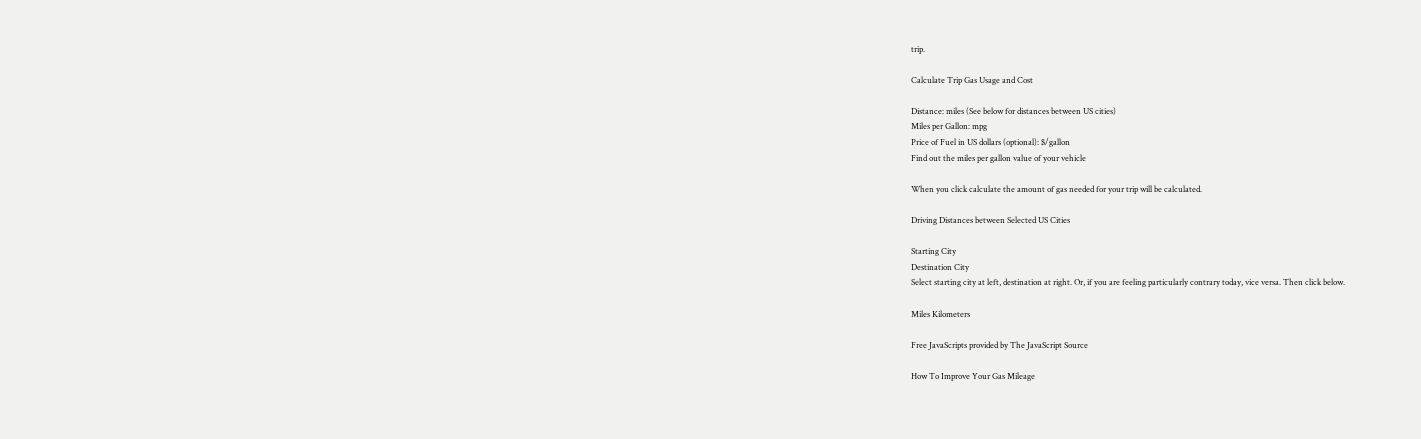trip.

Calculate Trip Gas Usage and Cost

Distance: miles (See below for distances between US cities)
Miles per Gallon: mpg
Price of Fuel in US dollars (optional): $/gallon
Find out the miles per gallon value of your vehicle

When you click calculate the amount of gas needed for your trip will be calculated.

Driving Distances between Selected US Cities

Starting City
Destination City
Select starting city at left, destination at right. Or, if you are feeling particularly contrary today, vice versa. Then click below.

Miles Kilometers

Free JavaScripts provided by The JavaScript Source

How To Improve Your Gas Mileage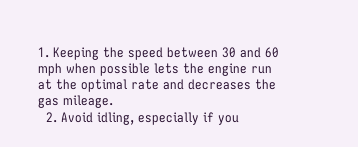1. Keeping the speed between 30 and 60 mph when possible lets the engine run at the optimal rate and decreases the gas mileage.
  2. Avoid idling, especially if you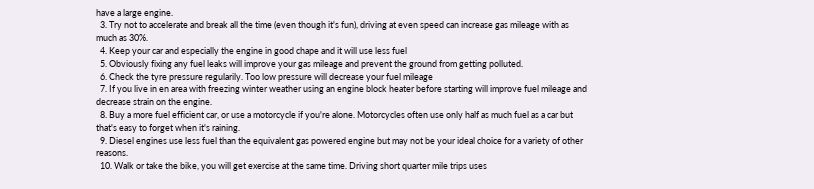have a large engine.
  3. Try not to accelerate and break all the time (even though it's fun), driving at even speed can increase gas mileage with as much as 30%.
  4. Keep your car and especially the engine in good chape and it will use less fuel
  5. Obviously fixing any fuel leaks will improve your gas mileage and prevent the ground from getting polluted.
  6. Check the tyre pressure regularily. Too low pressure will decrease your fuel mileage
  7. If you live in en area with freezing winter weather using an engine block heater before starting will improve fuel mileage and decrease strain on the engine.
  8. Buy a more fuel efficient car, or use a motorcycle if you're alone. Motorcycles often use only half as much fuel as a car but that's easy to forget when it's raining.
  9. Diesel engines use less fuel than the equivalent gas powered engine but may not be your ideal choice for a variety of other reasons.
  10. Walk or take the bike, you will get exercise at the same time. Driving short quarter mile trips uses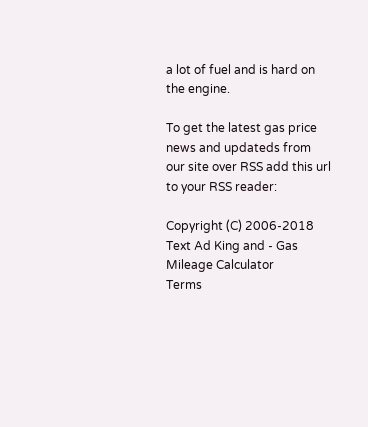a lot of fuel and is hard on the engine.

To get the latest gas price news and updateds from our site over RSS add this url to your RSS reader:

Copyright (C) 2006-2018 Text Ad King and - Gas Mileage Calculator
Terms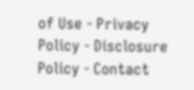of Use - Privacy Policy - Disclosure Policy - Contact